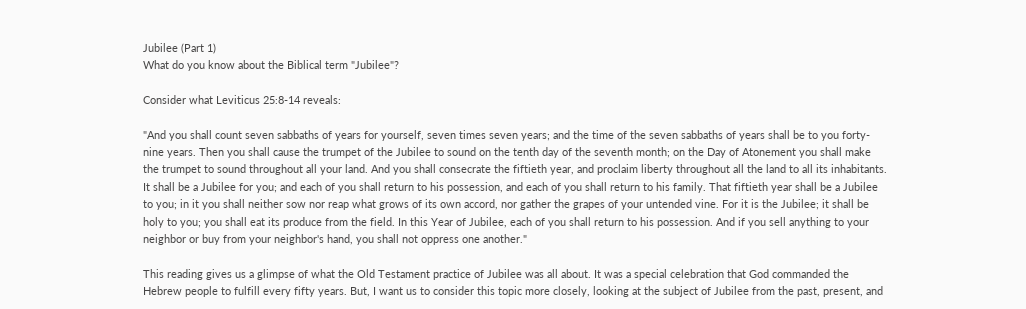Jubilee (Part 1)
What do you know about the Biblical term "Jubilee"?

Consider what Leviticus 25:8-14 reveals:

"And you shall count seven sabbaths of years for yourself, seven times seven years; and the time of the seven sabbaths of years shall be to you forty-nine years. Then you shall cause the trumpet of the Jubilee to sound on the tenth day of the seventh month; on the Day of Atonement you shall make the trumpet to sound throughout all your land. And you shall consecrate the fiftieth year, and proclaim liberty throughout all the land to all its inhabitants. It shall be a Jubilee for you; and each of you shall return to his possession, and each of you shall return to his family. That fiftieth year shall be a Jubilee to you; in it you shall neither sow nor reap what grows of its own accord, nor gather the grapes of your untended vine. For it is the Jubilee; it shall be holy to you; you shall eat its produce from the field. In this Year of Jubilee, each of you shall return to his possession. And if you sell anything to your neighbor or buy from your neighbor's hand, you shall not oppress one another."

This reading gives us a glimpse of what the Old Testament practice of Jubilee was all about. It was a special celebration that God commanded the Hebrew people to fulfill every fifty years. But, I want us to consider this topic more closely, looking at the subject of Jubilee from the past, present, and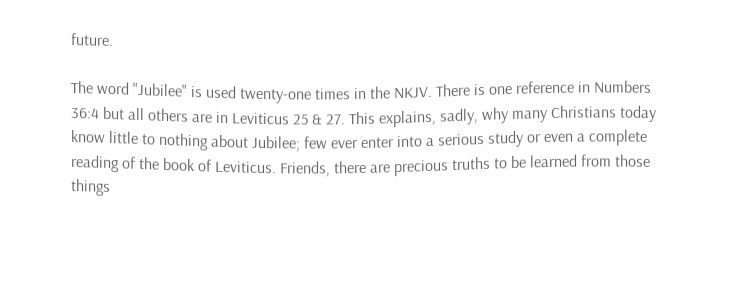future.

The word "Jubilee" is used twenty-one times in the NKJV. There is one reference in Numbers 36:4 but all others are in Leviticus 25 & 27. This explains, sadly, why many Christians today know little to nothing about Jubilee; few ever enter into a serious study or even a complete reading of the book of Leviticus. Friends, there are precious truths to be learned from those things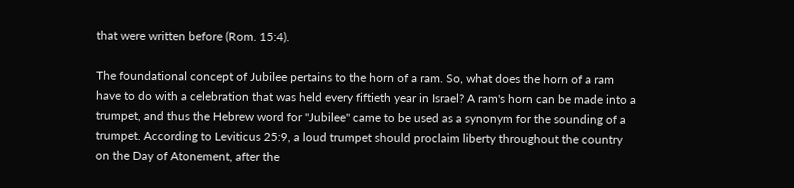that were written before (Rom. 15:4).

The foundational concept of Jubilee pertains to the horn of a ram. So, what does the horn of a ram have to do with a celebration that was held every fiftieth year in Israel? A ram's horn can be made into a trumpet, and thus the Hebrew word for "Jubilee" came to be used as a synonym for the sounding of a trumpet. According to Leviticus 25:9, a loud trumpet should proclaim liberty throughout the country on the Day of Atonement, after the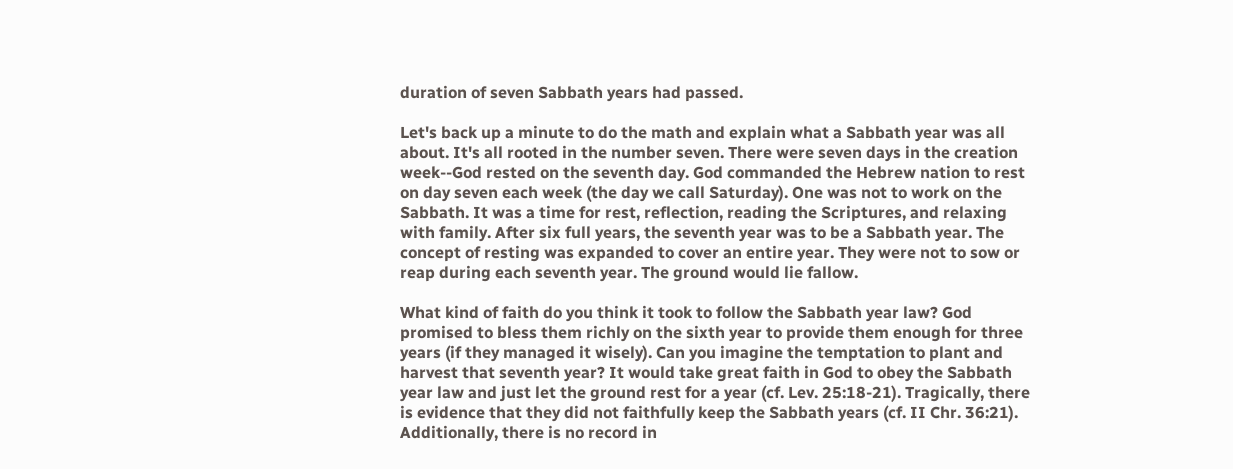duration of seven Sabbath years had passed.

Let's back up a minute to do the math and explain what a Sabbath year was all about. It's all rooted in the number seven. There were seven days in the creation week--God rested on the seventh day. God commanded the Hebrew nation to rest on day seven each week (the day we call Saturday). One was not to work on the Sabbath. It was a time for rest, reflection, reading the Scriptures, and relaxing with family. After six full years, the seventh year was to be a Sabbath year. The concept of resting was expanded to cover an entire year. They were not to sow or reap during each seventh year. The ground would lie fallow.

What kind of faith do you think it took to follow the Sabbath year law? God promised to bless them richly on the sixth year to provide them enough for three years (if they managed it wisely). Can you imagine the temptation to plant and harvest that seventh year? It would take great faith in God to obey the Sabbath year law and just let the ground rest for a year (cf. Lev. 25:18-21). Tragically, there is evidence that they did not faithfully keep the Sabbath years (cf. II Chr. 36:21). Additionally, there is no record in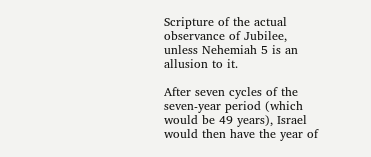Scripture of the actual observance of Jubilee, unless Nehemiah 5 is an allusion to it.

After seven cycles of the seven-year period (which would be 49 years), Israel would then have the year of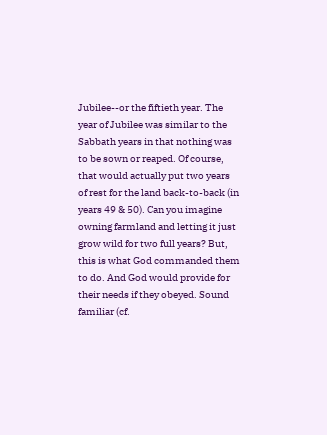Jubilee--or the fiftieth year. The year of Jubilee was similar to the Sabbath years in that nothing was to be sown or reaped. Of course, that would actually put two years of rest for the land back-to-back (in years 49 & 50). Can you imagine owning farmland and letting it just grow wild for two full years? But, this is what God commanded them to do. And God would provide for their needs if they obeyed. Sound familiar (cf.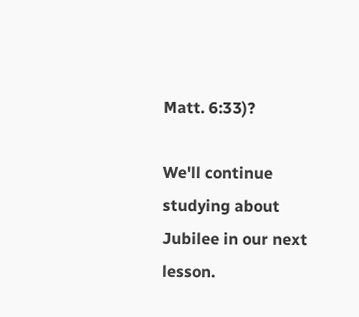Matt. 6:33)?

We'll continue studying about Jubilee in our next lesson.